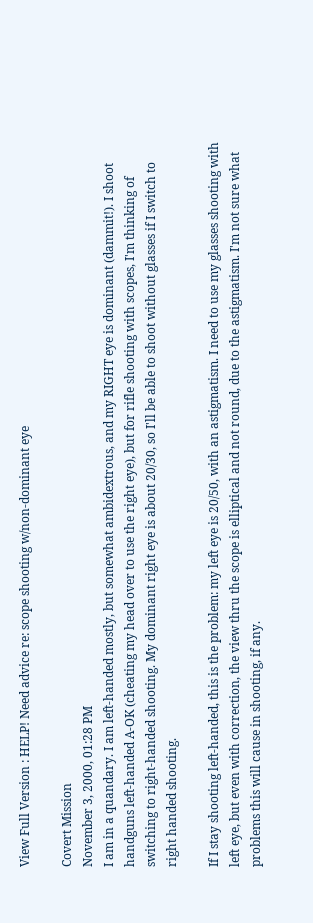View Full Version : HELP! Need advice re: scope shooting w/non-dominant eye

Covert Mission
November 3, 2000, 01:28 PM
I am in a quandary. I am left-handed mostly, but somewhat ambidextrous, and my RIGHT eye is dominant (dammit!). I shoot handguns left-handed A-OK (cheating my head over to use the right eye), but for rifle shooting with scopes, I'm thinking of switching to right-handed shooting. My dominant right eye is about 20/30, so I'll be able to shoot without glasses if I switch to right handed shooting.

If I stay shooting left-handed, this is the problem: my left eye is 20/50, with an astigmatism. I need to use my glasses shooting with left eye, but even with correction, the view thru the scope is elliptical and not round, due to the astigmatism. I'm not sure what problems this will cause in shooting, if any.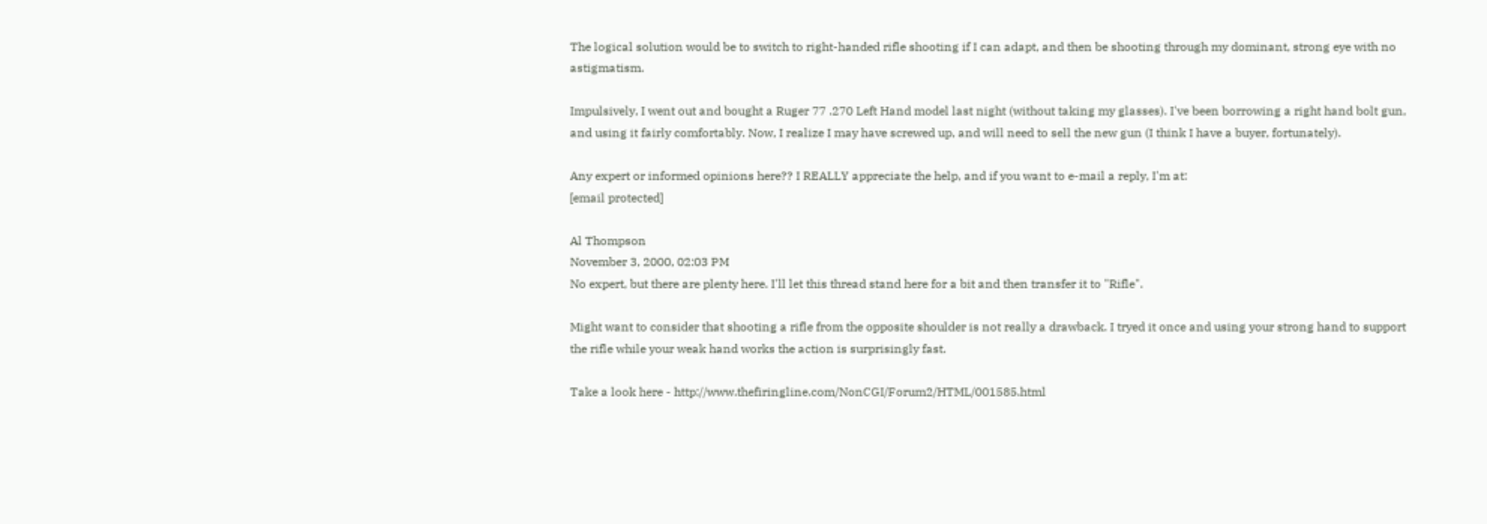The logical solution would be to switch to right-handed rifle shooting if I can adapt, and then be shooting through my dominant, strong eye with no astigmatism.

Impulsively, I went out and bought a Ruger 77 .270 Left Hand model last night (without taking my glasses). I've been borrowing a right hand bolt gun, and using it fairly comfortably. Now, I realize I may have screwed up, and will need to sell the new gun (I think I have a buyer, fortunately).

Any expert or informed opinions here?? I REALLY appreciate the help, and if you want to e-mail a reply, I'm at:
[email protected]

Al Thompson
November 3, 2000, 02:03 PM
No expert, but there are plenty here. I'll let this thread stand here for a bit and then transfer it to "Rifle".

Might want to consider that shooting a rifle from the opposite shoulder is not really a drawback. I tryed it once and using your strong hand to support the rifle while your weak hand works the action is surprisingly fast.

Take a look here - http://www.thefiringline.com/NonCGI/Forum2/HTML/001585.html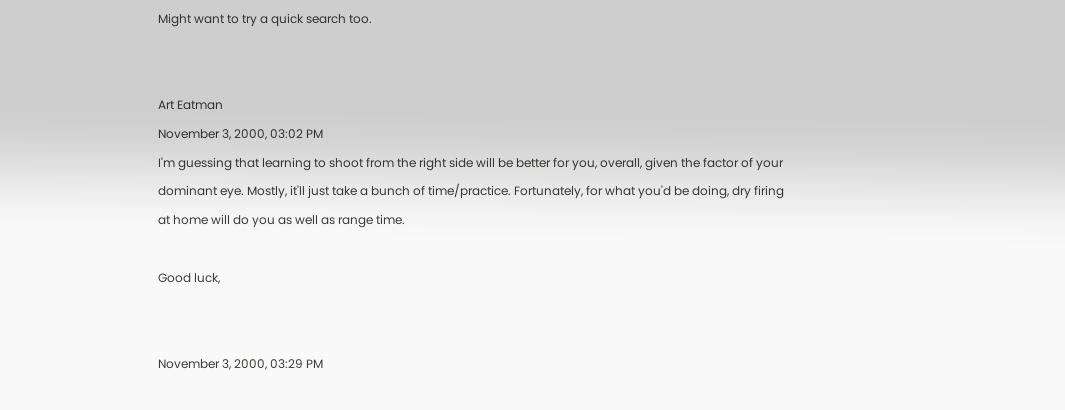Might want to try a quick search too.


Art Eatman
November 3, 2000, 03:02 PM
I'm guessing that learning to shoot from the right side will be better for you, overall, given the factor of your dominant eye. Mostly, it'll just take a bunch of time/practice. Fortunately, for what you'd be doing, dry firing at home will do you as well as range time.

Good luck,


November 3, 2000, 03:29 PM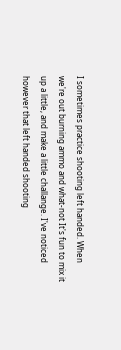I sometimes practice shooting left handed. When we're out burning ammo and what-not It's fun to mix it up a little, and make a little challange. I've noticed however that left handed shooting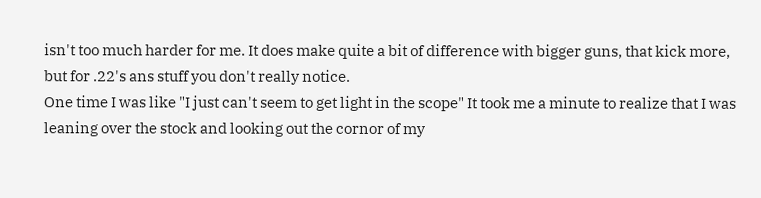isn't too much harder for me. It does make quite a bit of difference with bigger guns, that kick more, but for .22's ans stuff you don't really notice.
One time I was like "I just can't seem to get light in the scope" It took me a minute to realize that I was leaning over the stock and looking out the cornor of my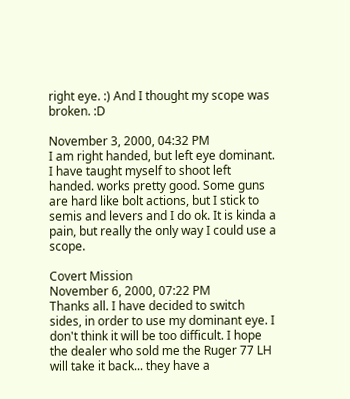right eye. :) And I thought my scope was broken. :D

November 3, 2000, 04:32 PM
I am right handed, but left eye dominant. I have taught myself to shoot left handed. works pretty good. Some guns are hard like bolt actions, but I stick to semis and levers and I do ok. It is kinda a pain, but really the only way I could use a scope.

Covert Mission
November 6, 2000, 07:22 PM
Thanks all. I have decided to switch sides, in order to use my dominant eye. I don't think it will be too difficult. I hope the dealer who sold me the Ruger 77 LH will take it back... they have a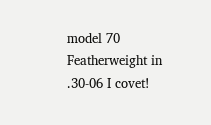model 70 Featherweight in .30-06 I covet!